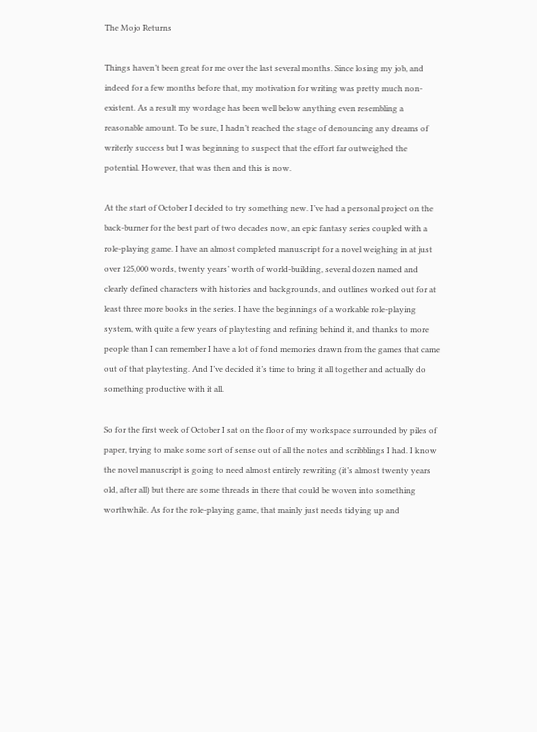The Mojo Returns

Things haven’t been great for me over the last several months. Since losing my job, and indeed for a few months before that, my motivation for writing was pretty much non-existent. As a result my wordage has been well below anything even resembling a reasonable amount. To be sure, I hadn’t reached the stage of denouncing any dreams of writerly success but I was beginning to suspect that the effort far outweighed the potential. However, that was then and this is now.

At the start of October I decided to try something new. I’ve had a personal project on the back-burner for the best part of two decades now, an epic fantasy series coupled with a role-playing game. I have an almost completed manuscript for a novel weighing in at just over 125,000 words, twenty years’ worth of world-building, several dozen named and clearly defined characters with histories and backgrounds, and outlines worked out for at least three more books in the series. I have the beginnings of a workable role-playing system, with quite a few years of playtesting and refining behind it, and thanks to more people than I can remember I have a lot of fond memories drawn from the games that came out of that playtesting. And I’ve decided it’s time to bring it all together and actually do something productive with it all.

So for the first week of October I sat on the floor of my workspace surrounded by piles of paper, trying to make some sort of sense out of all the notes and scribblings I had. I know the novel manuscript is going to need almost entirely rewriting (it’s almost twenty years old, after all) but there are some threads in there that could be woven into something worthwhile. As for the role-playing game, that mainly just needs tidying up and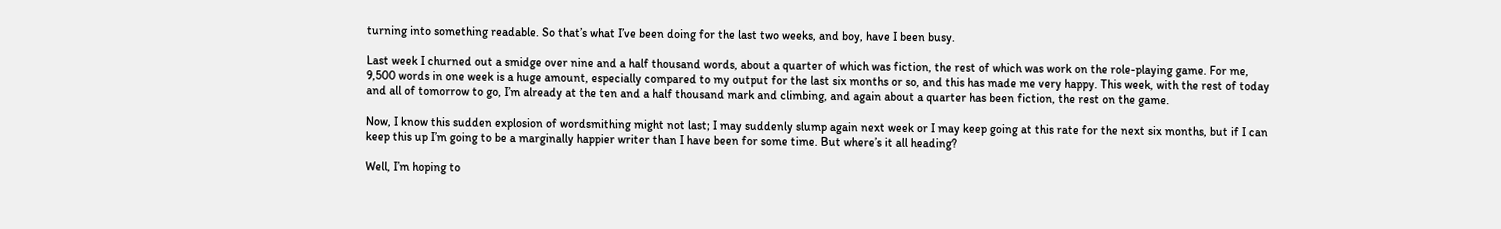turning into something readable. So that’s what I’ve been doing for the last two weeks, and boy, have I been busy.

Last week I churned out a smidge over nine and a half thousand words, about a quarter of which was fiction, the rest of which was work on the role-playing game. For me, 9,500 words in one week is a huge amount, especially compared to my output for the last six months or so, and this has made me very happy. This week, with the rest of today and all of tomorrow to go, I’m already at the ten and a half thousand mark and climbing, and again about a quarter has been fiction, the rest on the game.

Now, I know this sudden explosion of wordsmithing might not last; I may suddenly slump again next week or I may keep going at this rate for the next six months, but if I can keep this up I’m going to be a marginally happier writer than I have been for some time. But where’s it all heading?

Well, I’m hoping to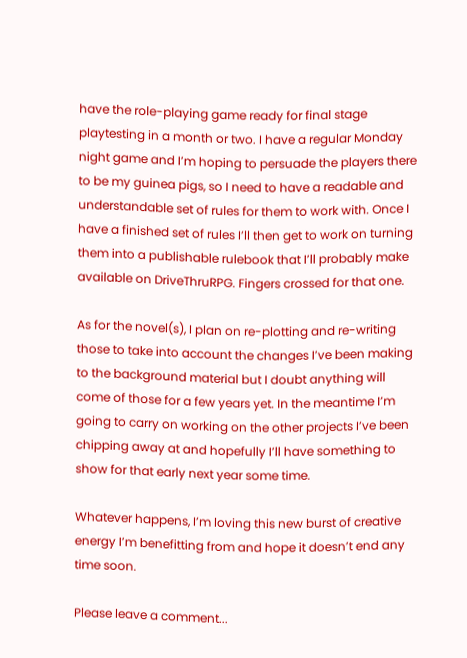have the role-playing game ready for final stage playtesting in a month or two. I have a regular Monday night game and I’m hoping to persuade the players there to be my guinea pigs, so I need to have a readable and understandable set of rules for them to work with. Once I have a finished set of rules I’ll then get to work on turning them into a publishable rulebook that I’ll probably make available on DriveThruRPG. Fingers crossed for that one.

As for the novel(s), I plan on re-plotting and re-writing those to take into account the changes I’ve been making to the background material but I doubt anything will come of those for a few years yet. In the meantime I’m going to carry on working on the other projects I’ve been chipping away at and hopefully I’ll have something to show for that early next year some time.

Whatever happens, I’m loving this new burst of creative energy I’m benefitting from and hope it doesn’t end any time soon.

Please leave a comment...